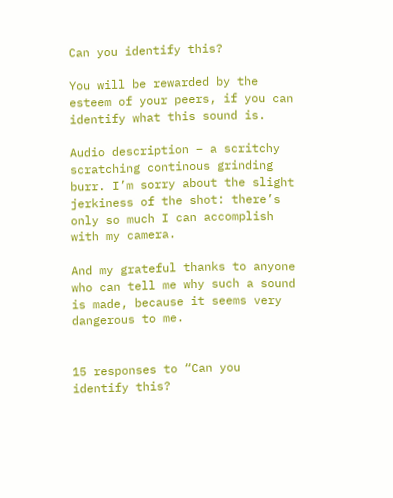Can you identify this?

You will be rewarded by the esteem of your peers, if you can identify what this sound is.

Audio description – a scritchy scratching continous grinding burr. I’m sorry about the slight jerkiness of the shot: there’s only so much I can accomplish with my camera.

And my grateful thanks to anyone who can tell me why such a sound is made, because it seems very dangerous to me.


15 responses to “Can you identify this?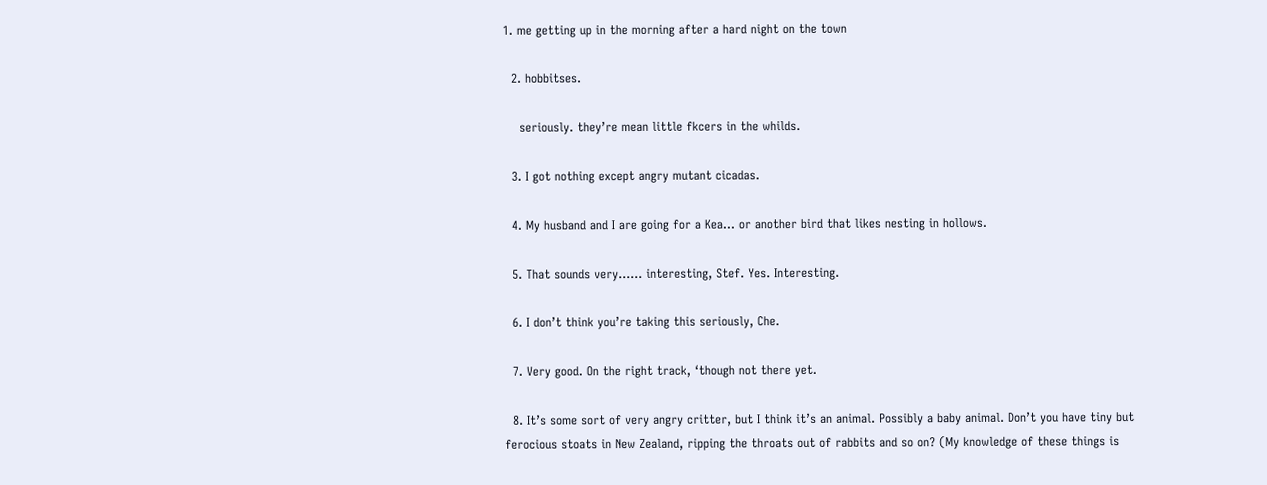1. me getting up in the morning after a hard night on the town

  2. hobbitses.

    seriously. they’re mean little fkcers in the whilds.

  3. I got nothing except angry mutant cicadas.

  4. My husband and I are going for a Kea… or another bird that likes nesting in hollows.

  5. That sounds very…… interesting, Stef. Yes. Interesting.

  6. I don’t think you’re taking this seriously, Che.

  7. Very good. On the right track, ‘though not there yet.

  8. It’s some sort of very angry critter, but I think it’s an animal. Possibly a baby animal. Don’t you have tiny but ferocious stoats in New Zealand, ripping the throats out of rabbits and so on? (My knowledge of these things is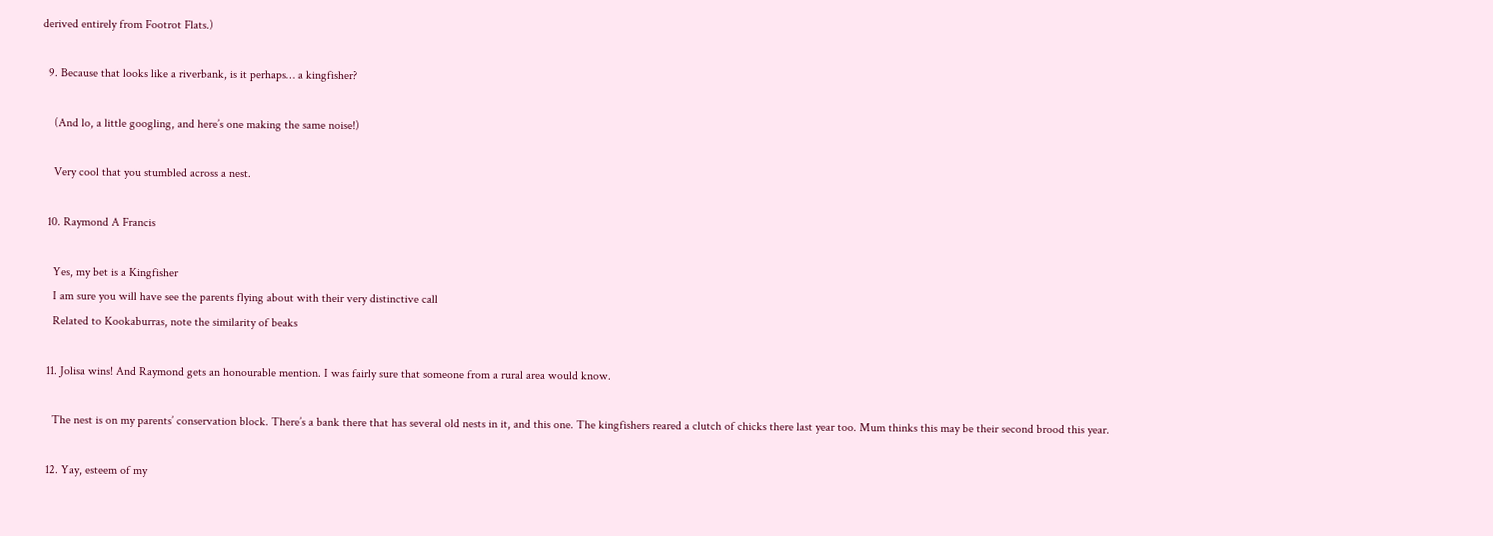derived entirely from Footrot Flats.)

  9. Because that looks like a riverbank, is it perhaps… a kingfisher?

    (And lo, a little googling, and here’s one making the same noise!)

    Very cool that you stumbled across a nest.

  10. Raymond A Francis

    Yes, my bet is a Kingfisher
    I am sure you will have see the parents flying about with their very distinctive call
    Related to Kookaburras, note the similarity of beaks

  11. Jolisa wins! And Raymond gets an honourable mention. I was fairly sure that someone from a rural area would know.

    The nest is on my parents’ conservation block. There’s a bank there that has several old nests in it, and this one. The kingfishers reared a clutch of chicks there last year too. Mum thinks this may be their second brood this year.

  12. Yay, esteem of my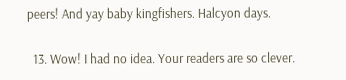peers! And yay baby kingfishers. Halcyon days.

  13. Wow! I had no idea. Your readers are so clever.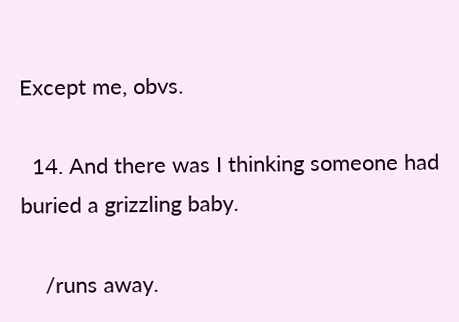Except me, obvs.

  14. And there was I thinking someone had buried a grizzling baby.

    /runs away.